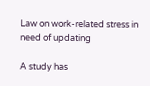Law on work-related stress in need of updating

A study has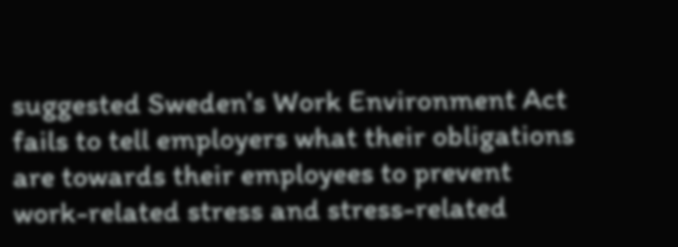suggested Sweden's Work Environment Act fails to tell employers what their obligations are towards their employees to prevent work-related stress and stress-related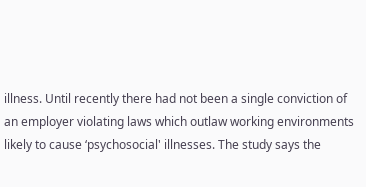illness. Until recently there had not been a single conviction of an employer violating laws which outlaw working environments likely to cause ‘psychosocial' illnesses. The study says the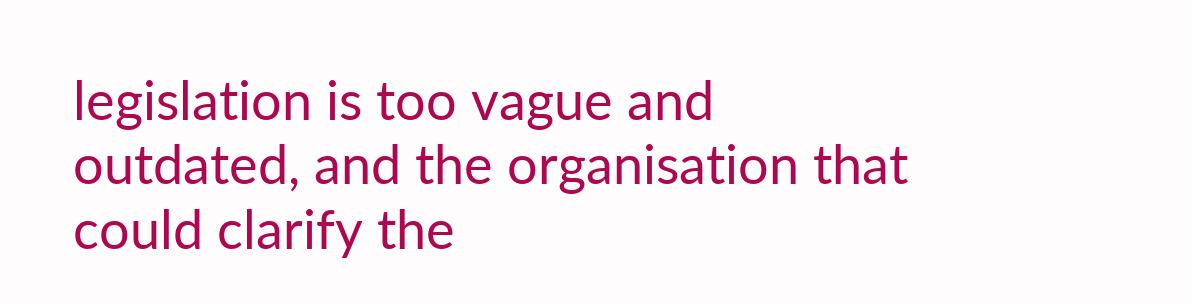legislation is too vague and outdated, and the organisation that could clarify the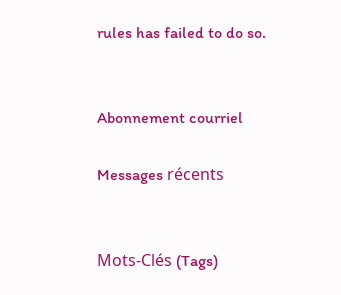rules has failed to do so.


Abonnement courriel

Messages récents


Mots-Clés (Tags)